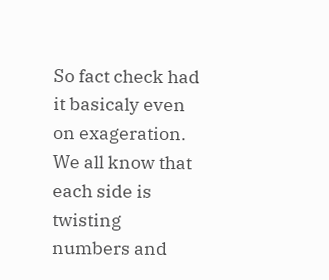So fact check had it basicaly even on exageration. We all know that each side is twisting numbers and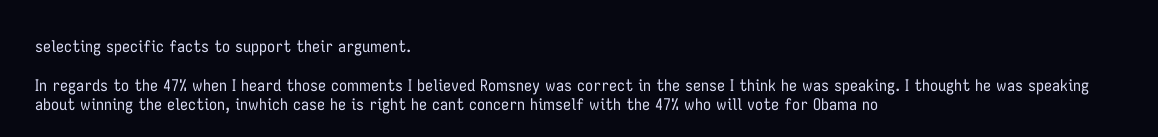selecting specific facts to support their argument.

In regards to the 47% when I heard those comments I believed Romsney was correct in the sense I think he was speaking. I thought he was speaking about winning the election, inwhich case he is right he cant concern himself with the 47% who will vote for Obama no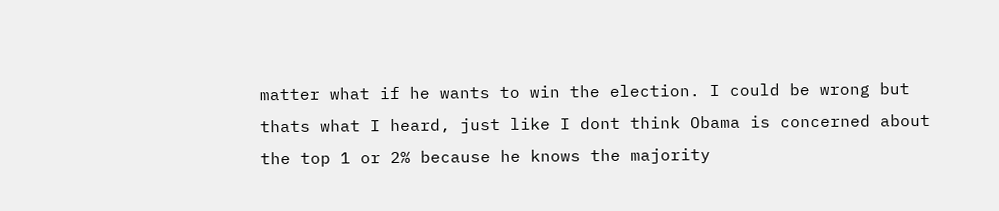matter what if he wants to win the election. I could be wrong but thats what I heard, just like I dont think Obama is concerned about the top 1 or 2% because he knows the majority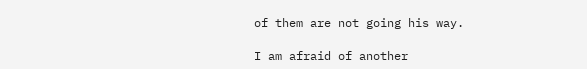of them are not going his way.

I am afraid of another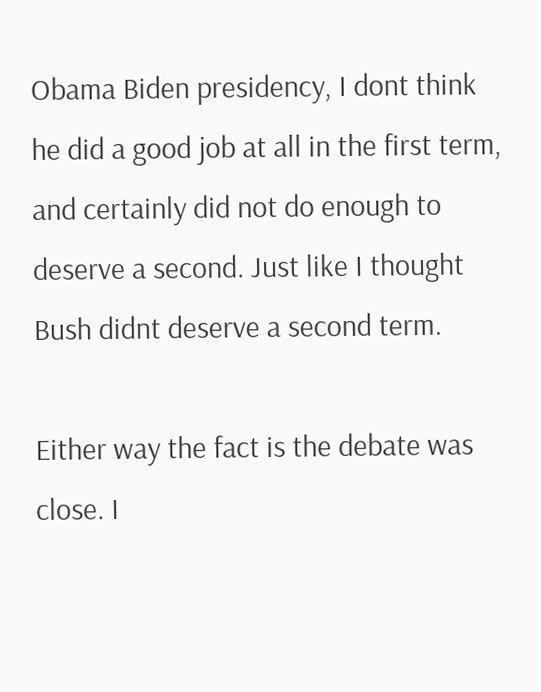Obama Biden presidency, I dont think he did a good job at all in the first term, and certainly did not do enough to deserve a second. Just like I thought Bush didnt deserve a second term.

Either way the fact is the debate was close. I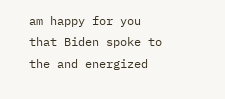am happy for you that Biden spoke to the and energized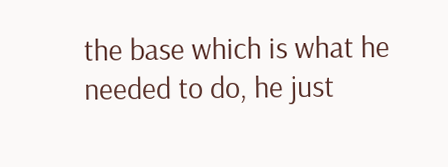the base which is what he needed to do, he just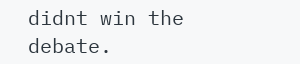didnt win the debate.